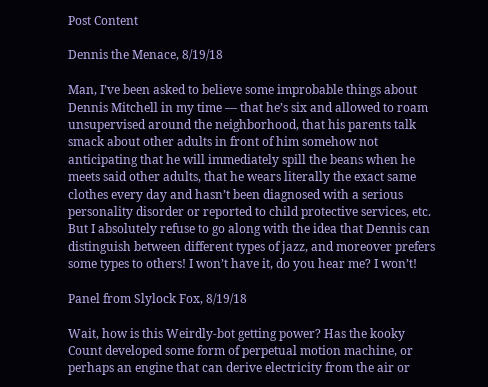Post Content

Dennis the Menace, 8/19/18

Man, I’ve been asked to believe some improbable things about Dennis Mitchell in my time — that he’s six and allowed to roam unsupervised around the neighborhood, that his parents talk smack about other adults in front of him somehow not anticipating that he will immediately spill the beans when he meets said other adults, that he wears literally the exact same clothes every day and hasn’t been diagnosed with a serious personality disorder or reported to child protective services, etc. But I absolutely refuse to go along with the idea that Dennis can distinguish between different types of jazz, and moreover prefers some types to others! I won’t have it, do you hear me? I won’t!

Panel from Slylock Fox, 8/19/18

Wait, how is this Weirdly-bot getting power? Has the kooky Count developed some form of perpetual motion machine, or perhaps an engine that can derive electricity from the air or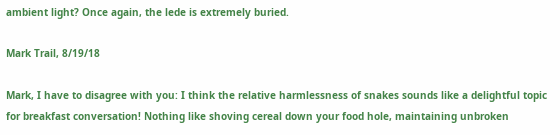ambient light? Once again, the lede is extremely buried.

Mark Trail, 8/19/18

Mark, I have to disagree with you: I think the relative harmlessness of snakes sounds like a delightful topic for breakfast conversation! Nothing like shoving cereal down your food hole, maintaining unbroken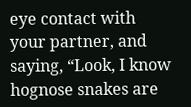eye contact with your partner, and saying, “Look, I know hognose snakes are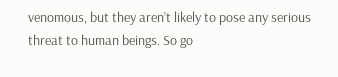venomous, but they aren’t likely to pose any serious threat to human beings. So go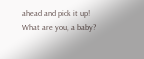ahead and pick it up! What are you, a baby?